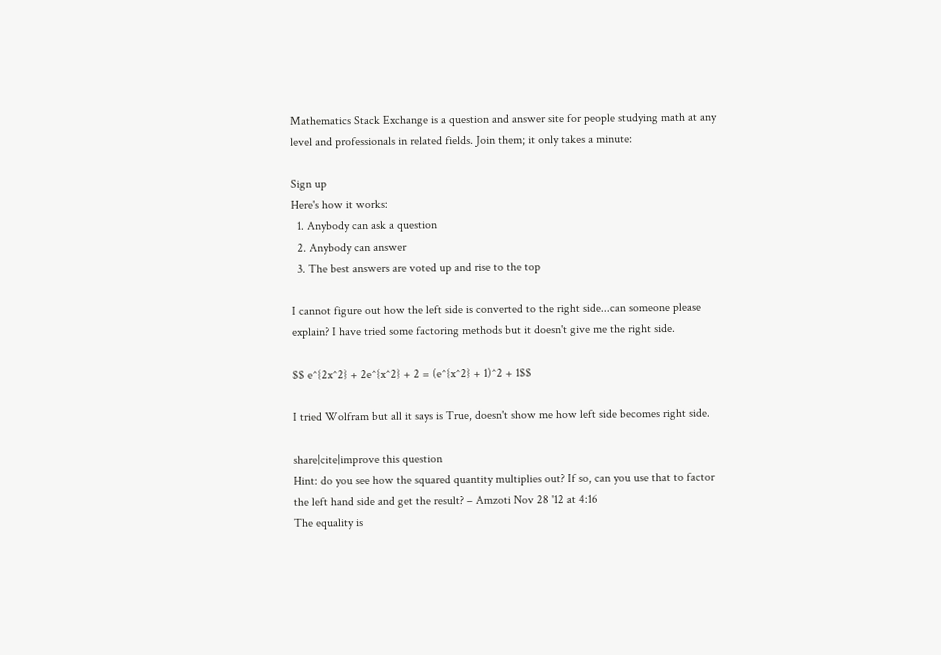Mathematics Stack Exchange is a question and answer site for people studying math at any level and professionals in related fields. Join them; it only takes a minute:

Sign up
Here's how it works:
  1. Anybody can ask a question
  2. Anybody can answer
  3. The best answers are voted up and rise to the top

I cannot figure out how the left side is converted to the right side...can someone please explain? I have tried some factoring methods but it doesn't give me the right side.

$$ e^{2x^2} + 2e^{x^2} + 2 = (e^{x^2} + 1)^2 + 1$$

I tried Wolfram but all it says is True, doesn't show me how left side becomes right side.

share|cite|improve this question
Hint: do you see how the squared quantity multiplies out? If so, can you use that to factor the left hand side and get the result? – Amzoti Nov 28 '12 at 4:16
The equality is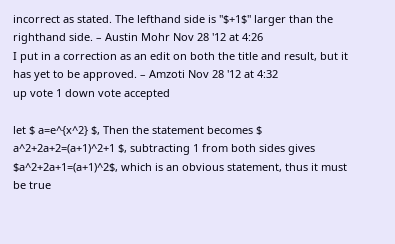incorrect as stated. The lefthand side is "$+1$" larger than the righthand side. – Austin Mohr Nov 28 '12 at 4:26
I put in a correction as an edit on both the title and result, but it has yet to be approved. – Amzoti Nov 28 '12 at 4:32
up vote 1 down vote accepted

let $ a=e^{x^2} $, Then the statement becomes $ a^2+2a+2=(a+1)^2+1 $, subtracting 1 from both sides gives $a^2+2a+1=(a+1)^2$, which is an obvious statement, thus it must be true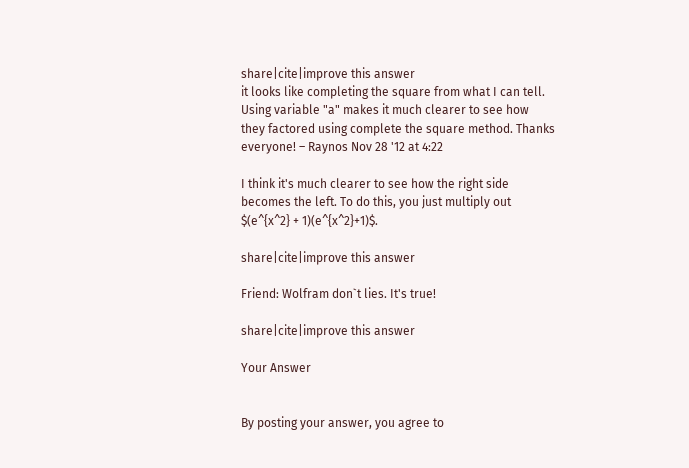share|cite|improve this answer
it looks like completing the square from what I can tell. Using variable "a" makes it much clearer to see how they factored using complete the square method. Thanks everyone! – Raynos Nov 28 '12 at 4:22

I think it's much clearer to see how the right side becomes the left. To do this, you just multiply out $(e^{x^2} + 1)(e^{x^2}+1)$.

share|cite|improve this answer

Friend: Wolfram don`t lies. It's true!

share|cite|improve this answer

Your Answer


By posting your answer, you agree to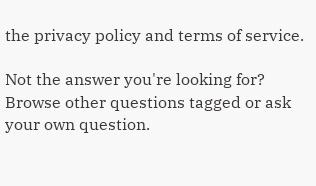the privacy policy and terms of service.

Not the answer you're looking for? Browse other questions tagged or ask your own question.